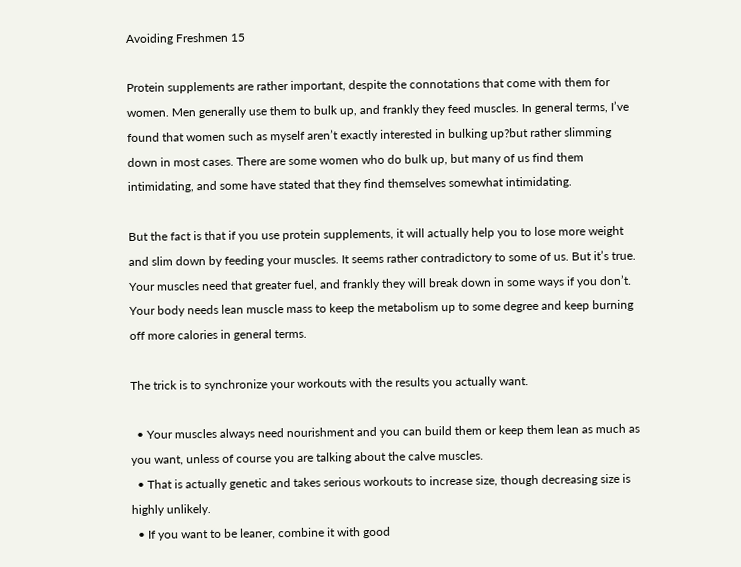Avoiding Freshmen 15

Protein supplements are rather important, despite the connotations that come with them for women. Men generally use them to bulk up, and frankly they feed muscles. In general terms, I’ve found that women such as myself aren’t exactly interested in bulking up?but rather slimming down in most cases. There are some women who do bulk up, but many of us find them intimidating, and some have stated that they find themselves somewhat intimidating.

But the fact is that if you use protein supplements, it will actually help you to lose more weight and slim down by feeding your muscles. It seems rather contradictory to some of us. But it’s true. Your muscles need that greater fuel, and frankly they will break down in some ways if you don’t. Your body needs lean muscle mass to keep the metabolism up to some degree and keep burning off more calories in general terms.

The trick is to synchronize your workouts with the results you actually want.

  • Your muscles always need nourishment and you can build them or keep them lean as much as you want, unless of course you are talking about the calve muscles.
  • That is actually genetic and takes serious workouts to increase size, though decreasing size is highly unlikely.
  • If you want to be leaner, combine it with good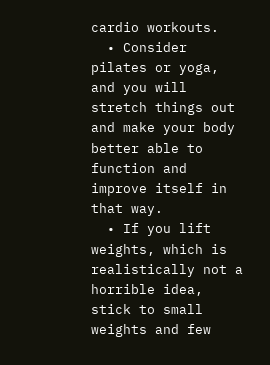cardio workouts.
  • Consider pilates or yoga, and you will stretch things out and make your body better able to function and improve itself in that way.
  • If you lift weights, which is realistically not a horrible idea, stick to small weights and few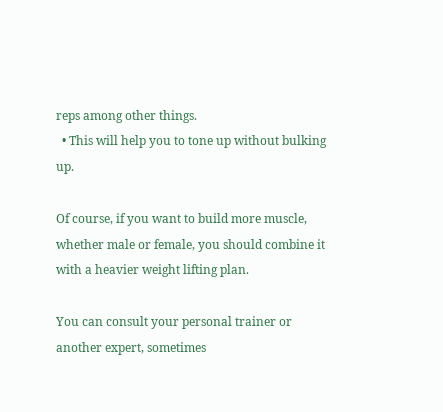reps among other things.
  • This will help you to tone up without bulking up.

Of course, if you want to build more muscle, whether male or female, you should combine it with a heavier weight lifting plan.

You can consult your personal trainer or another expert, sometimes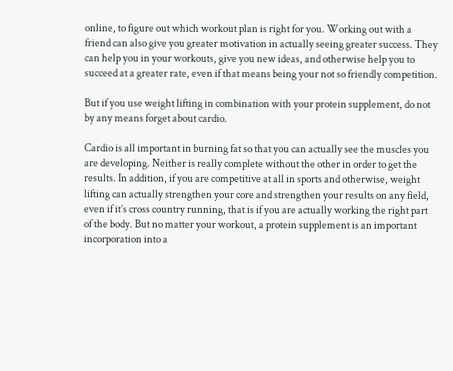online, to figure out which workout plan is right for you. Working out with a friend can also give you greater motivation in actually seeing greater success. They can help you in your workouts, give you new ideas, and otherwise help you to succeed at a greater rate, even if that means being your not so friendly competition.

But if you use weight lifting in combination with your protein supplement, do not by any means forget about cardio.

Cardio is all important in burning fat so that you can actually see the muscles you are developing. Neither is really complete without the other in order to get the results. In addition, if you are competitive at all in sports and otherwise, weight lifting can actually strengthen your core and strengthen your results on any field, even if it’s cross country running, that is if you are actually working the right part of the body. But no matter your workout, a protein supplement is an important incorporation into a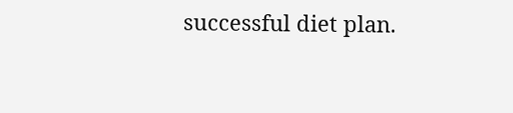successful diet plan.